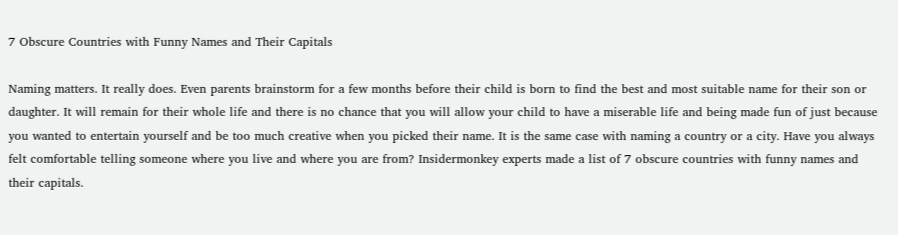7 Obscure Countries with Funny Names and Their Capitals

Naming matters. It really does. Even parents brainstorm for a few months before their child is born to find the best and most suitable name for their son or daughter. It will remain for their whole life and there is no chance that you will allow your child to have a miserable life and being made fun of just because you wanted to entertain yourself and be too much creative when you picked their name. It is the same case with naming a country or a city. Have you always felt comfortable telling someone where you live and where you are from? Insidermonkey experts made a list of 7 obscure countries with funny names and their capitals.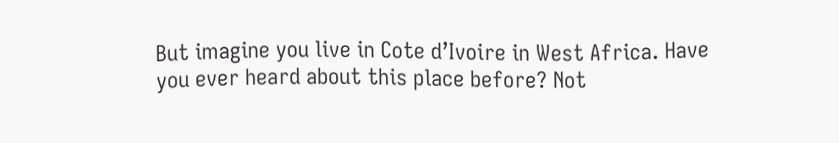But imagine you live in Cote d’Ivoire in West Africa. Have you ever heard about this place before? Not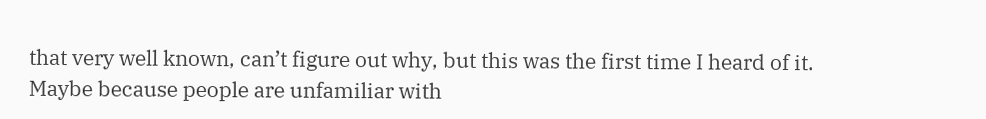that very well known, can’t figure out why, but this was the first time I heard of it. Maybe because people are unfamiliar with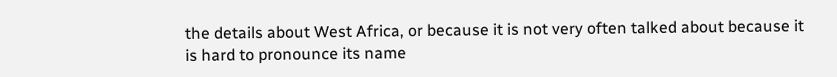the details about West Africa, or because it is not very often talked about because it is hard to pronounce its name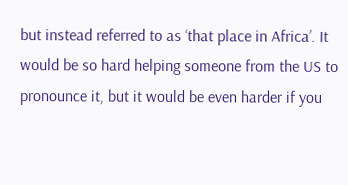but instead referred to as ‘that place in Africa’. It would be so hard helping someone from the US to pronounce it, but it would be even harder if you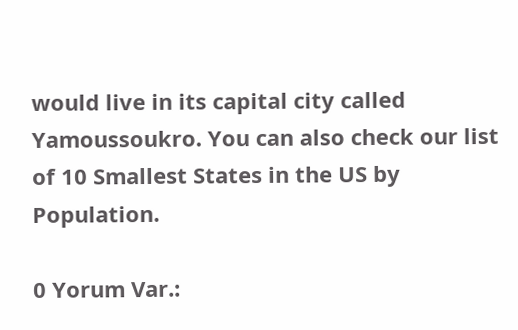would live in its capital city called Yamoussoukro. You can also check our list of 10 Smallest States in the US by Population.

0 Yorum Var.: